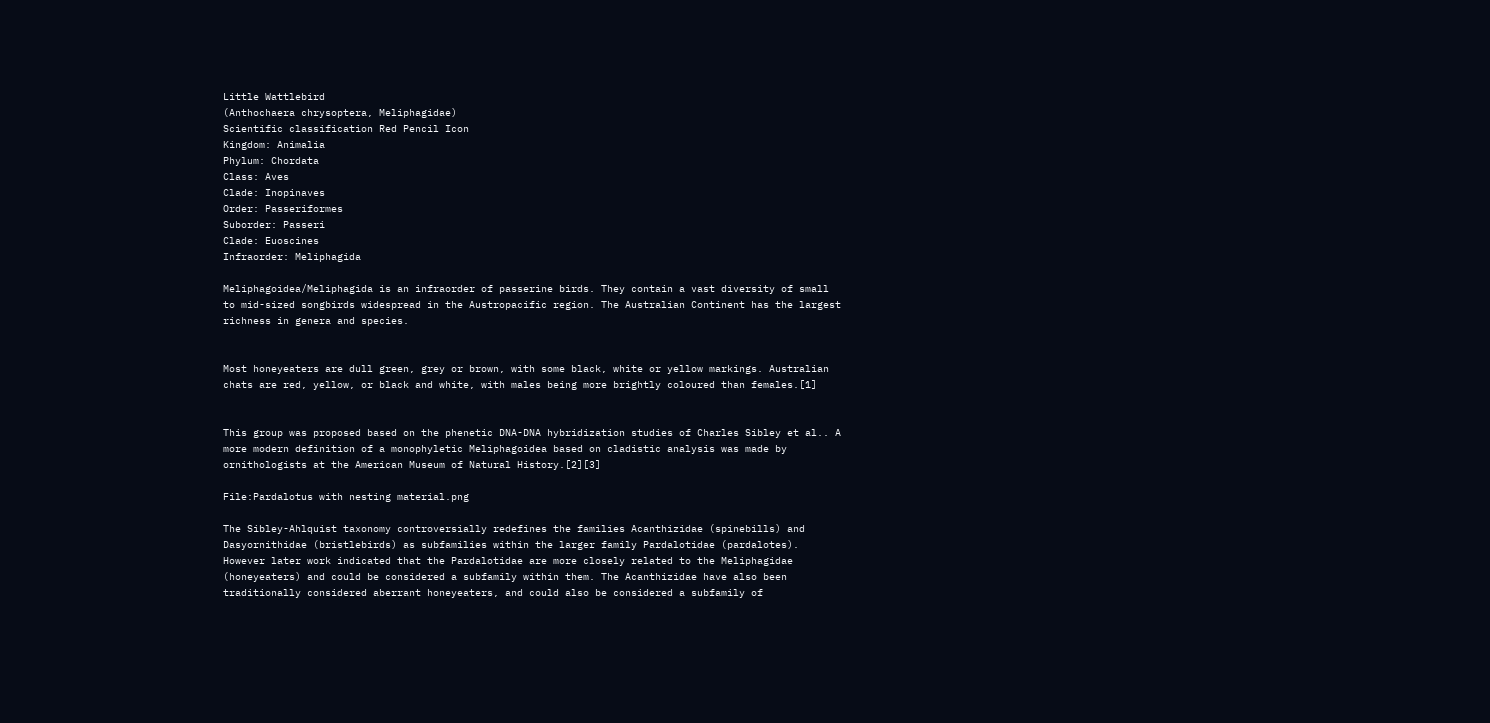Little Wattlebird
(Anthochaera chrysoptera, Meliphagidae)
Scientific classification Red Pencil Icon
Kingdom: Animalia
Phylum: Chordata
Class: Aves
Clade: Inopinaves
Order: Passeriformes
Suborder: Passeri
Clade: Euoscines
Infraorder: Meliphagida

Meliphagoidea/Meliphagida is an infraorder of passerine birds. They contain a vast diversity of small to mid-sized songbirds widespread in the Austropacific region. The Australian Continent has the largest richness in genera and species.


Most honeyeaters are dull green, grey or brown, with some black, white or yellow markings. Australian chats are red, yellow, or black and white, with males being more brightly coloured than females.[1]


This group was proposed based on the phenetic DNA-DNA hybridization studies of Charles Sibley et al.. A more modern definition of a monophyletic Meliphagoidea based on cladistic analysis was made by ornithologists at the American Museum of Natural History.[2][3]

File:Pardalotus with nesting material.png

The Sibley-Ahlquist taxonomy controversially redefines the families Acanthizidae (spinebills) and Dasyornithidae (bristlebirds) as subfamilies within the larger family Pardalotidae (pardalotes). However later work indicated that the Pardalotidae are more closely related to the Meliphagidae (honeyeaters) and could be considered a subfamily within them. The Acanthizidae have also been traditionally considered aberrant honeyeaters, and could also be considered a subfamily of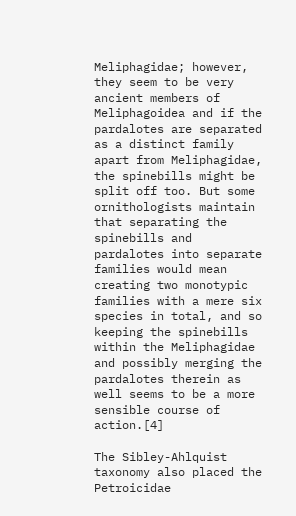Meliphagidae; however, they seem to be very ancient members of Meliphagoidea and if the pardalotes are separated as a distinct family apart from Meliphagidae, the spinebills might be split off too. But some ornithologists maintain that separating the spinebills and pardalotes into separate families would mean creating two monotypic families with a mere six species in total, and so keeping the spinebills within the Meliphagidae and possibly merging the pardalotes therein as well seems to be a more sensible course of action.[4]

The Sibley-Ahlquist taxonomy also placed the Petroicidae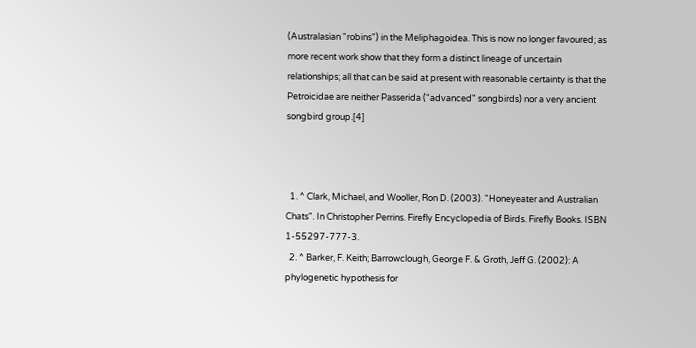(Australasian "robins") in the Meliphagoidea. This is now no longer favoured; as more recent work show that they form a distinct lineage of uncertain relationships; all that can be said at present with reasonable certainty is that the Petroicidae are neither Passerida ("advanced" songbirds) nor a very ancient songbird group.[4]



  1. ^ Clark, Michael, and Wooller, Ron D. (2003). "Honeyeater and Australian Chats". In Christopher Perrins. Firefly Encyclopedia of Birds. Firefly Books. ISBN 1-55297-777-3.
  2. ^ Barker, F. Keith; Barrowclough, George F. & Groth, Jeff G. (2002): A phylogenetic hypothesis for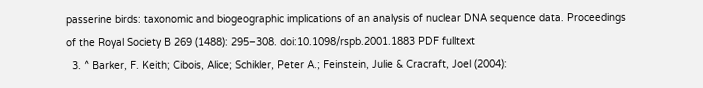passerine birds: taxonomic and biogeographic implications of an analysis of nuclear DNA sequence data. Proceedings of the Royal Society B 269 (1488): 295–308. doi:10.1098/rspb.2001.1883 PDF fulltext
  3. ^ Barker, F. Keith; Cibois, Alice; Schikler, Peter A.; Feinstein, Julie & Cracraft, Joel (2004):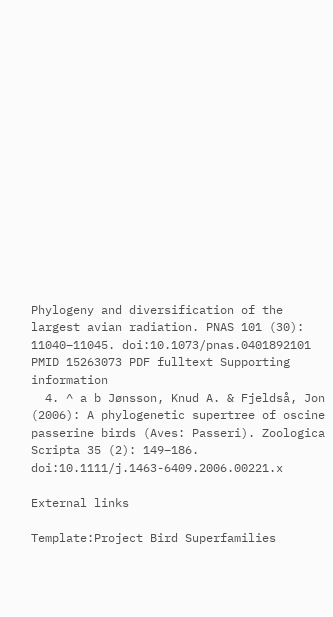Phylogeny and diversification of the largest avian radiation. PNAS 101 (30): 11040–11045. doi:10.1073/pnas.0401892101 PMID 15263073 PDF fulltext Supporting information
  4. ^ a b Jønsson, Knud A. & Fjeldså, Jon (2006): A phylogenetic supertree of oscine passerine birds (Aves: Passeri). Zoologica Scripta 35 (2): 149–186. doi:10.1111/j.1463-6409.2006.00221.x

External links

Template:Project Bird Superfamilies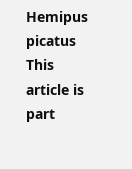Hemipus picatus This article is part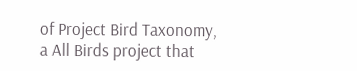of Project Bird Taxonomy, a All Birds project that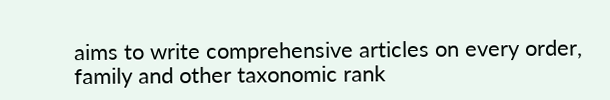aims to write comprehensive articles on every order, family and other taxonomic rank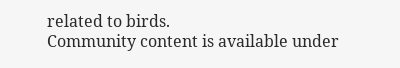related to birds.
Community content is available under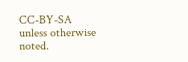CC-BY-SA unless otherwise noted.